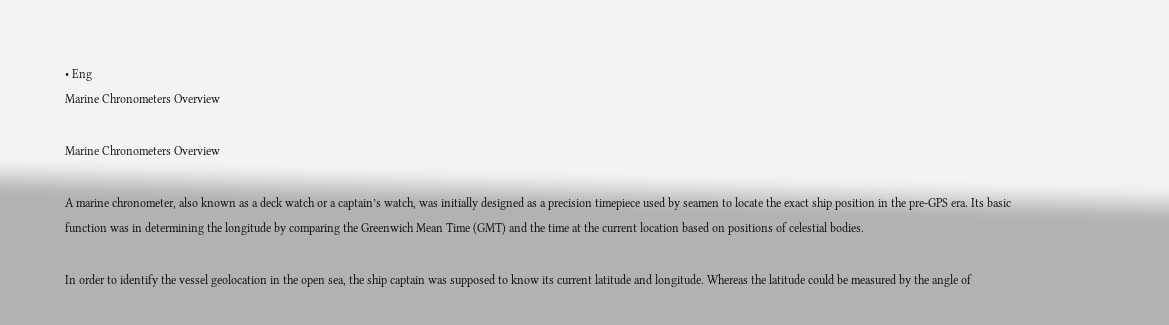• Eng
Marine Chronometers Overview

Marine Chronometers Overview

A marine chronometer, also known as a deck watch or a captain’s watch, was initially designed as a precision timepiece used by seamen to locate the exact ship position in the pre-GPS era. Its basic function was in determining the longitude by comparing the Greenwich Mean Time (GMT) and the time at the current location based on positions of celestial bodies.

In order to identify the vessel geolocation in the open sea, the ship captain was supposed to know its current latitude and longitude. Whereas the latitude could be measured by the angle of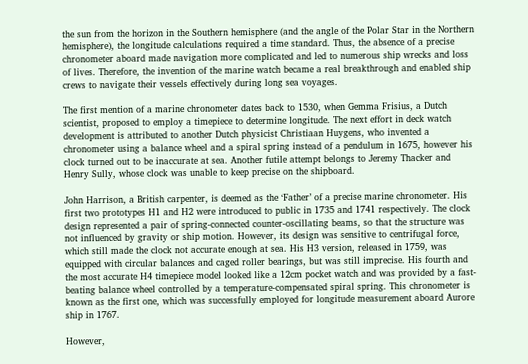the sun from the horizon in the Southern hemisphere (and the angle of the Polar Star in the Northern hemisphere), the longitude calculations required a time standard. Thus, the absence of a precise chronometer aboard made navigation more complicated and led to numerous ship wrecks and loss of lives. Therefore, the invention of the marine watch became a real breakthrough and enabled ship crews to navigate their vessels effectively during long sea voyages.

The first mention of a marine chronometer dates back to 1530, when Gemma Frisius, a Dutch scientist, proposed to employ a timepiece to determine longitude. The next effort in deck watch development is attributed to another Dutch physicist Christiaan Huygens, who invented a chronometer using a balance wheel and a spiral spring instead of a pendulum in 1675, however his clock turned out to be inaccurate at sea. Another futile attempt belongs to Jeremy Thacker and Henry Sully, whose clock was unable to keep precise on the shipboard.

John Harrison, a British carpenter, is deemed as the ‘Father’ of a precise marine chronometer. His first two prototypes H1 and H2 were introduced to public in 1735 and 1741 respectively. The clock design represented a pair of spring-connected counter-oscillating beams, so that the structure was not influenced by gravity or ship motion. However, its design was sensitive to centrifugal force, which still made the clock not accurate enough at sea. His H3 version, released in 1759, was equipped with circular balances and caged roller bearings, but was still imprecise. His fourth and the most accurate H4 timepiece model looked like a 12cm pocket watch and was provided by a fast-beating balance wheel controlled by a temperature-compensated spiral spring. This chronometer is known as the first one, which was successfully employed for longitude measurement aboard Aurore ship in 1767.

However,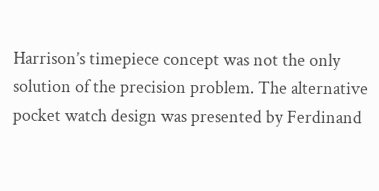Harrison’s timepiece concept was not the only solution of the precision problem. The alternative pocket watch design was presented by Ferdinand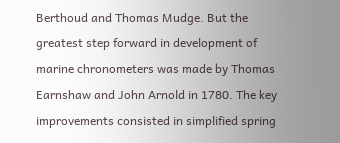Berthoud and Thomas Mudge. But the greatest step forward in development of marine chronometers was made by Thomas Earnshaw and John Arnold in 1780. The key improvements consisted in simplified spring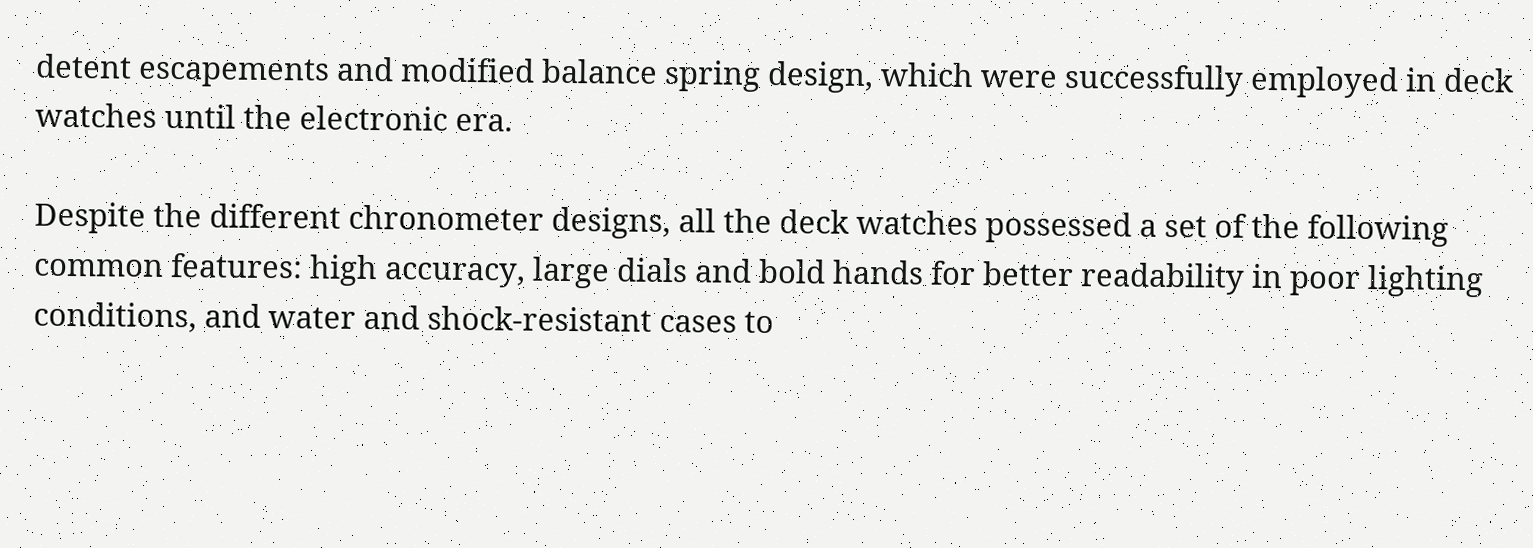detent escapements and modified balance spring design, which were successfully employed in deck watches until the electronic era.

Despite the different chronometer designs, all the deck watches possessed a set of the following common features: high accuracy, large dials and bold hands for better readability in poor lighting conditions, and water and shock-resistant cases to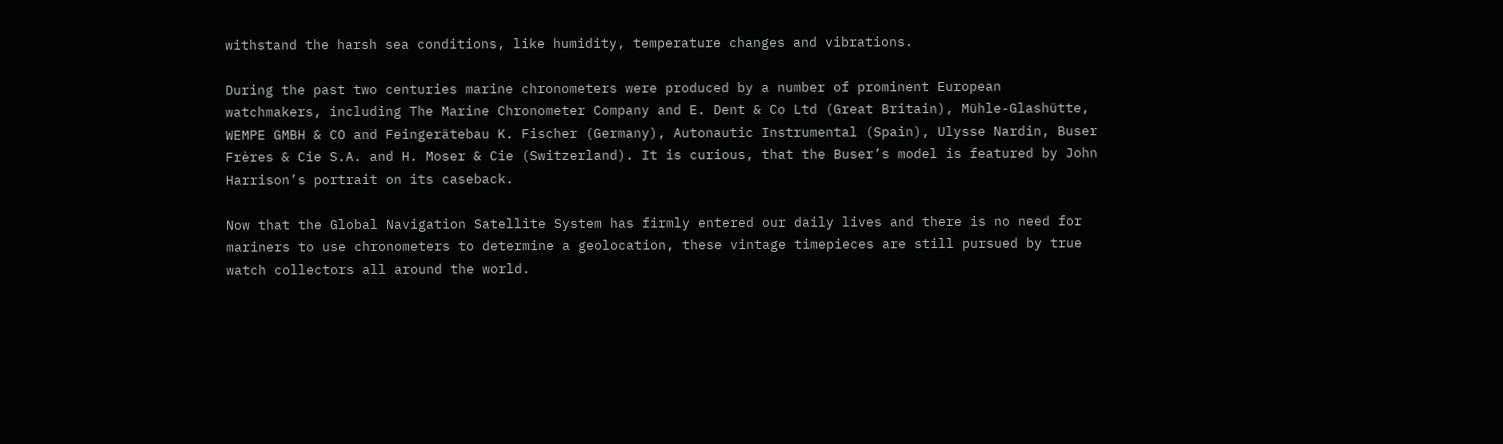withstand the harsh sea conditions, like humidity, temperature changes and vibrations.

During the past two centuries marine chronometers were produced by a number of prominent European watchmakers, including The Marine Chronometer Company and E. Dent & Co Ltd (Great Britain), Mühle-Glashütte, WEMPE GMBH & CO and Feingerätebau K. Fischer (Germany), Autonautic Instrumental (Spain), Ulysse Nardin, Buser Frères & Cie S.A. and H. Moser & Cie (Switzerland). It is curious, that the Buser’s model is featured by John Harrison’s portrait on its caseback.

Now that the Global Navigation Satellite System has firmly entered our daily lives and there is no need for mariners to use chronometers to determine a geolocation, these vintage timepieces are still pursued by true watch collectors all around the world.